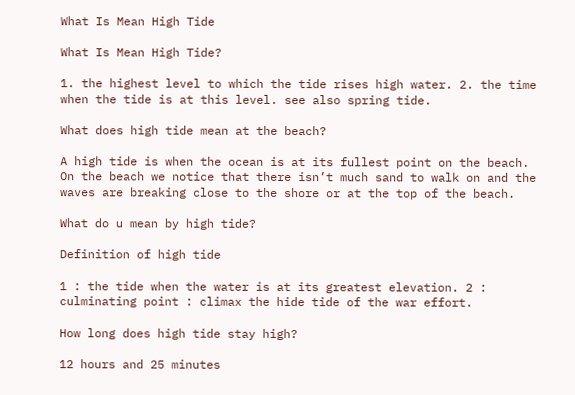What Is Mean High Tide

What Is Mean High Tide?

1. the highest level to which the tide rises high water. 2. the time when the tide is at this level. see also spring tide.

What does high tide mean at the beach?

A high tide is when the ocean is at its fullest point on the beach. On the beach we notice that there isn’t much sand to walk on and the waves are breaking close to the shore or at the top of the beach.

What do u mean by high tide?

Definition of high tide

1 : the tide when the water is at its greatest elevation. 2 : culminating point : climax the hide tide of the war effort.

How long does high tide stay high?

12 hours and 25 minutes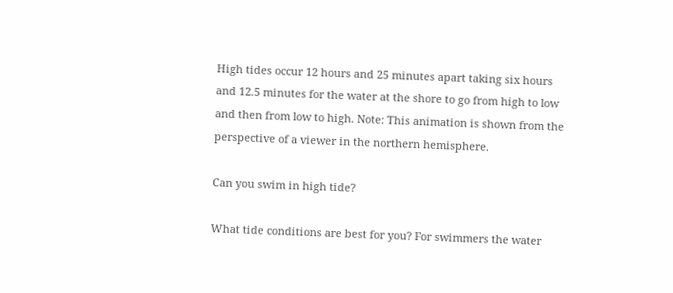High tides occur 12 hours and 25 minutes apart taking six hours and 12.5 minutes for the water at the shore to go from high to low and then from low to high. Note: This animation is shown from the perspective of a viewer in the northern hemisphere.

Can you swim in high tide?

What tide conditions are best for you? For swimmers the water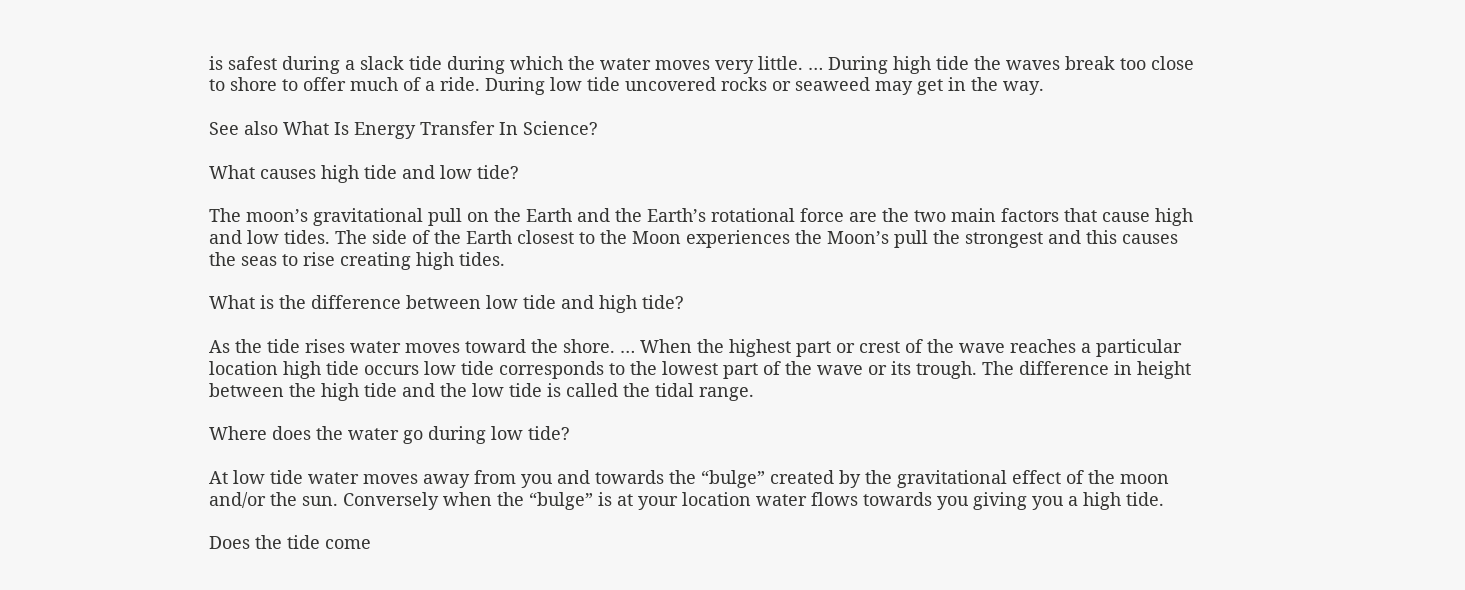is safest during a slack tide during which the water moves very little. … During high tide the waves break too close to shore to offer much of a ride. During low tide uncovered rocks or seaweed may get in the way.

See also What Is Energy Transfer In Science?

What causes high tide and low tide?

The moon’s gravitational pull on the Earth and the Earth’s rotational force are the two main factors that cause high and low tides. The side of the Earth closest to the Moon experiences the Moon’s pull the strongest and this causes the seas to rise creating high tides.

What is the difference between low tide and high tide?

As the tide rises water moves toward the shore. … When the highest part or crest of the wave reaches a particular location high tide occurs low tide corresponds to the lowest part of the wave or its trough. The difference in height between the high tide and the low tide is called the tidal range.

Where does the water go during low tide?

At low tide water moves away from you and towards the “bulge” created by the gravitational effect of the moon and/or the sun. Conversely when the “bulge” is at your location water flows towards you giving you a high tide.

Does the tide come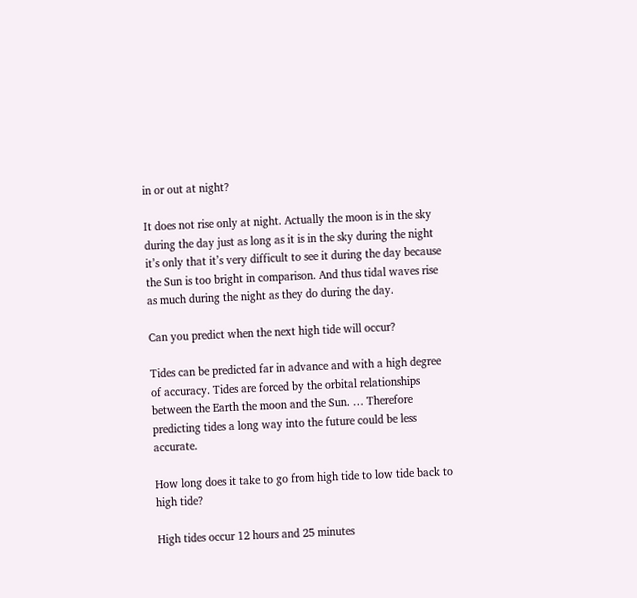in or out at night?

It does not rise only at night. Actually the moon is in the sky during the day just as long as it is in the sky during the night it’s only that it’s very difficult to see it during the day because the Sun is too bright in comparison. And thus tidal waves rise as much during the night as they do during the day.

Can you predict when the next high tide will occur?

Tides can be predicted far in advance and with a high degree of accuracy. Tides are forced by the orbital relationships between the Earth the moon and the Sun. … Therefore predicting tides a long way into the future could be less accurate.

How long does it take to go from high tide to low tide back to high tide?

High tides occur 12 hours and 25 minutes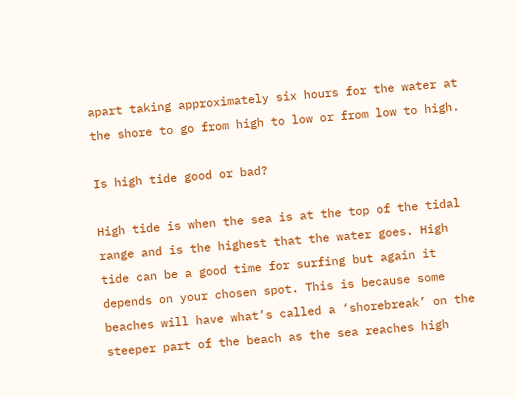apart taking approximately six hours for the water at the shore to go from high to low or from low to high.

Is high tide good or bad?

High tide is when the sea is at the top of the tidal range and is the highest that the water goes. High tide can be a good time for surfing but again it depends on your chosen spot. This is because some beaches will have what’s called a ‘shorebreak’ on the steeper part of the beach as the sea reaches high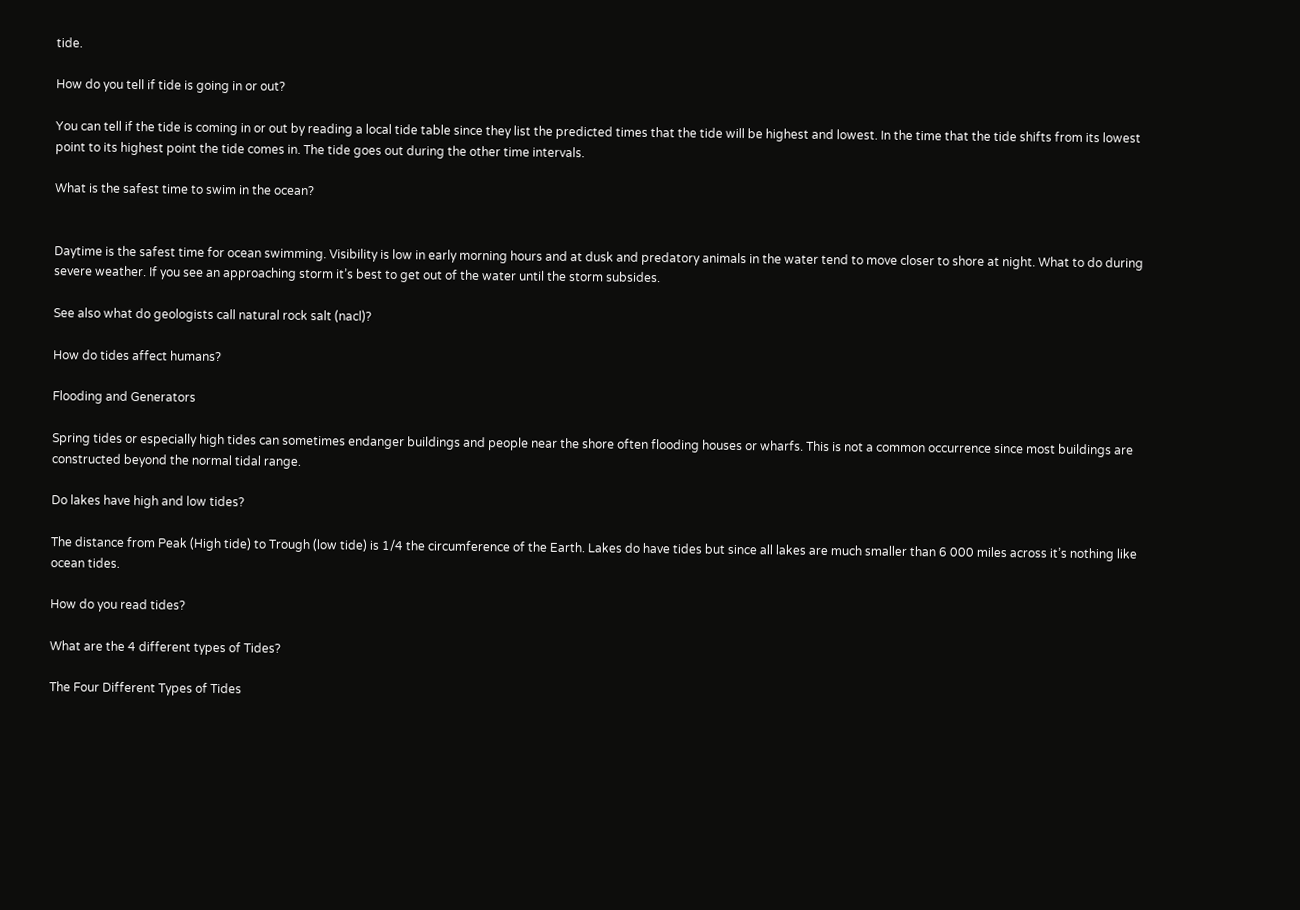tide.

How do you tell if tide is going in or out?

You can tell if the tide is coming in or out by reading a local tide table since they list the predicted times that the tide will be highest and lowest. In the time that the tide shifts from its lowest point to its highest point the tide comes in. The tide goes out during the other time intervals.

What is the safest time to swim in the ocean?


Daytime is the safest time for ocean swimming. Visibility is low in early morning hours and at dusk and predatory animals in the water tend to move closer to shore at night. What to do during severe weather. If you see an approaching storm it’s best to get out of the water until the storm subsides.

See also what do geologists call natural rock salt (nacl)?

How do tides affect humans?

Flooding and Generators

Spring tides or especially high tides can sometimes endanger buildings and people near the shore often flooding houses or wharfs. This is not a common occurrence since most buildings are constructed beyond the normal tidal range.

Do lakes have high and low tides?

The distance from Peak (High tide) to Trough (low tide) is 1/4 the circumference of the Earth. Lakes do have tides but since all lakes are much smaller than 6 000 miles across it’s nothing like ocean tides.

How do you read tides?

What are the 4 different types of Tides?

The Four Different Types of Tides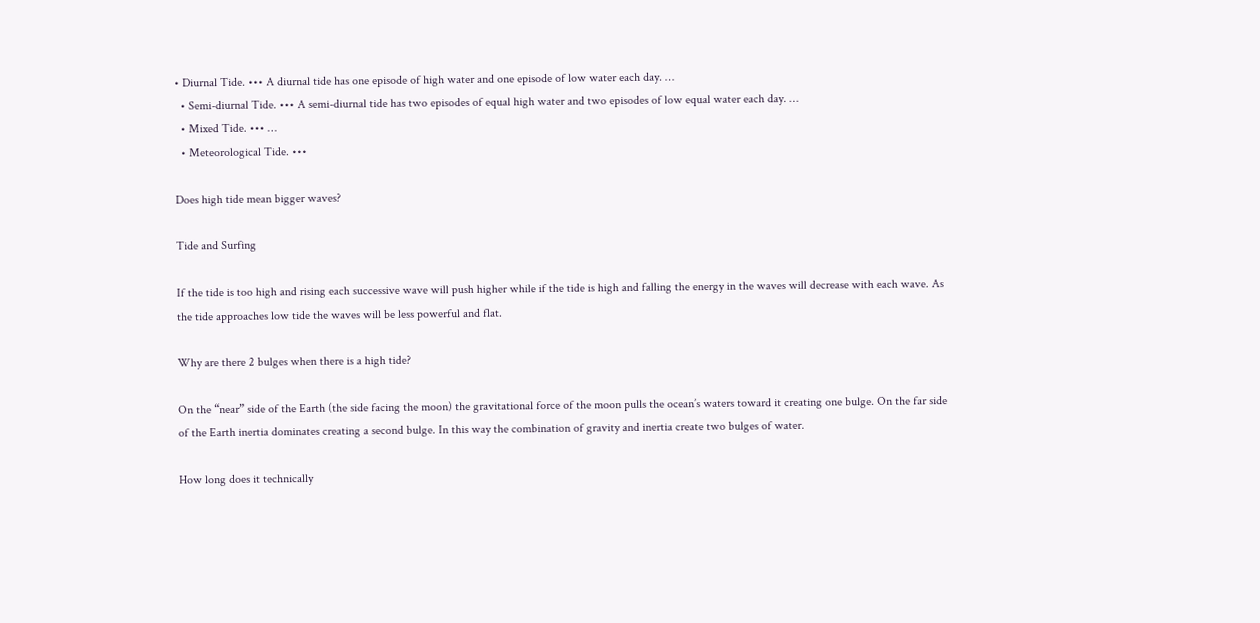• Diurnal Tide. ••• A diurnal tide has one episode of high water and one episode of low water each day. …
  • Semi-diurnal Tide. ••• A semi-diurnal tide has two episodes of equal high water and two episodes of low equal water each day. …
  • Mixed Tide. ••• …
  • Meteorological Tide. •••

Does high tide mean bigger waves?

Tide and Surfing

If the tide is too high and rising each successive wave will push higher while if the tide is high and falling the energy in the waves will decrease with each wave. As the tide approaches low tide the waves will be less powerful and flat.

Why are there 2 bulges when there is a high tide?

On the “near” side of the Earth (the side facing the moon) the gravitational force of the moon pulls the ocean’s waters toward it creating one bulge. On the far side of the Earth inertia dominates creating a second bulge. In this way the combination of gravity and inertia create two bulges of water.

How long does it technically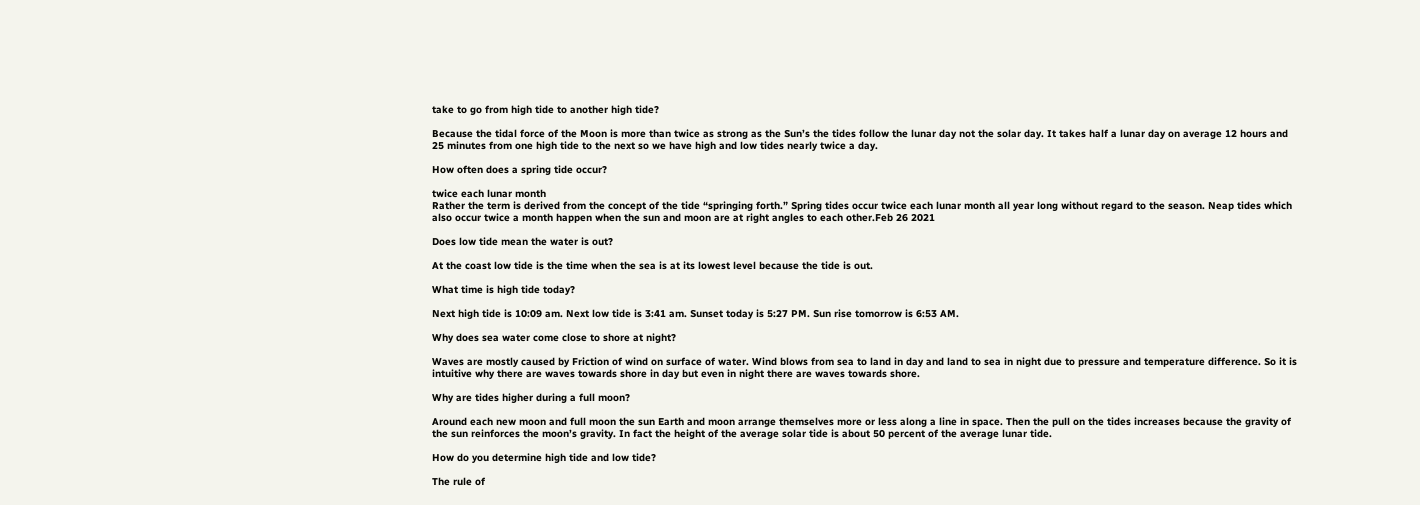take to go from high tide to another high tide?

Because the tidal force of the Moon is more than twice as strong as the Sun’s the tides follow the lunar day not the solar day. It takes half a lunar day on average 12 hours and 25 minutes from one high tide to the next so we have high and low tides nearly twice a day.

How often does a spring tide occur?

twice each lunar month
Rather the term is derived from the concept of the tide “springing forth.” Spring tides occur twice each lunar month all year long without regard to the season. Neap tides which also occur twice a month happen when the sun and moon are at right angles to each other.Feb 26 2021

Does low tide mean the water is out?

At the coast low tide is the time when the sea is at its lowest level because the tide is out.

What time is high tide today?

Next high tide is 10:09 am. Next low tide is 3:41 am. Sunset today is 5:27 PM. Sun rise tomorrow is 6:53 AM.

Why does sea water come close to shore at night?

Waves are mostly caused by Friction of wind on surface of water. Wind blows from sea to land in day and land to sea in night due to pressure and temperature difference. So it is intuitive why there are waves towards shore in day but even in night there are waves towards shore.

Why are tides higher during a full moon?

Around each new moon and full moon the sun Earth and moon arrange themselves more or less along a line in space. Then the pull on the tides increases because the gravity of the sun reinforces the moon’s gravity. In fact the height of the average solar tide is about 50 percent of the average lunar tide.

How do you determine high tide and low tide?

The rule of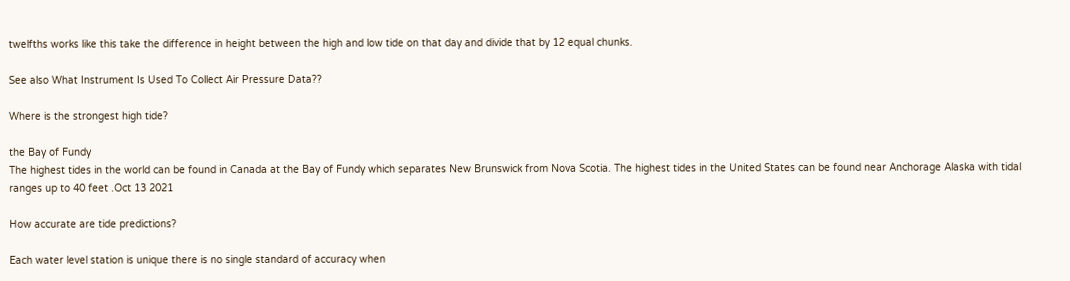twelfths works like this take the difference in height between the high and low tide on that day and divide that by 12 equal chunks.

See also What Instrument Is Used To Collect Air Pressure Data??

Where is the strongest high tide?

the Bay of Fundy
The highest tides in the world can be found in Canada at the Bay of Fundy which separates New Brunswick from Nova Scotia. The highest tides in the United States can be found near Anchorage Alaska with tidal ranges up to 40 feet .Oct 13 2021

How accurate are tide predictions?

Each water level station is unique there is no single standard of accuracy when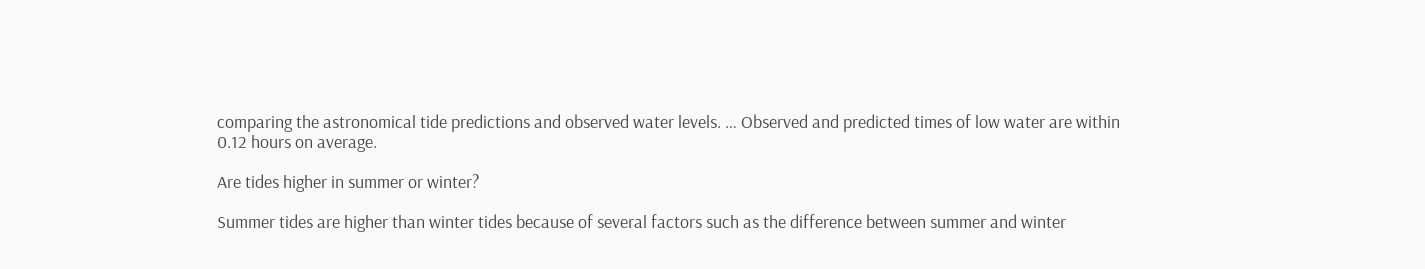comparing the astronomical tide predictions and observed water levels. … Observed and predicted times of low water are within 0.12 hours on average.

Are tides higher in summer or winter?

Summer tides are higher than winter tides because of several factors such as the difference between summer and winter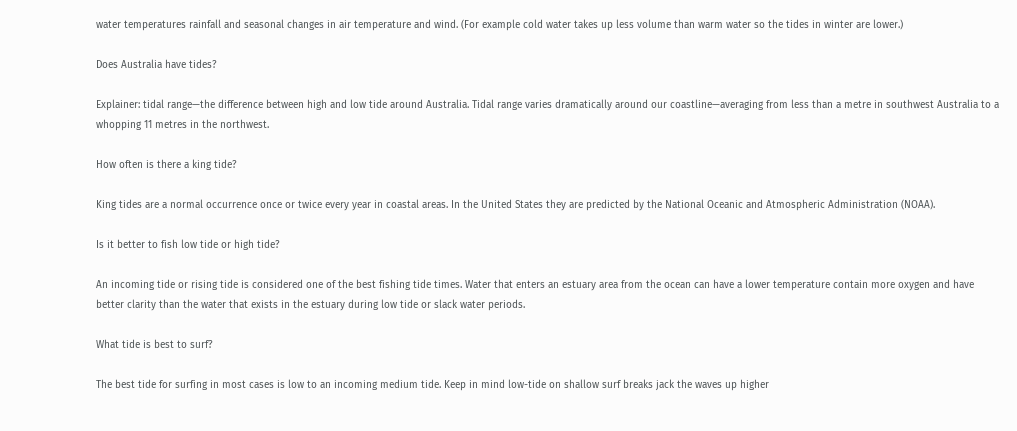water temperatures rainfall and seasonal changes in air temperature and wind. (For example cold water takes up less volume than warm water so the tides in winter are lower.)

Does Australia have tides?

Explainer: tidal range—the difference between high and low tide around Australia. Tidal range varies dramatically around our coastline—averaging from less than a metre in southwest Australia to a whopping 11 metres in the northwest.

How often is there a king tide?

King tides are a normal occurrence once or twice every year in coastal areas. In the United States they are predicted by the National Oceanic and Atmospheric Administration (NOAA).

Is it better to fish low tide or high tide?

An incoming tide or rising tide is considered one of the best fishing tide times. Water that enters an estuary area from the ocean can have a lower temperature contain more oxygen and have better clarity than the water that exists in the estuary during low tide or slack water periods.

What tide is best to surf?

The best tide for surfing in most cases is low to an incoming medium tide. Keep in mind low-tide on shallow surf breaks jack the waves up higher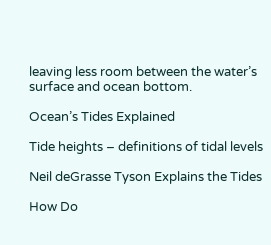leaving less room between the water’s surface and ocean bottom.

Ocean’s Tides Explained

Tide heights – definitions of tidal levels

Neil deGrasse Tyson Explains the Tides

How Do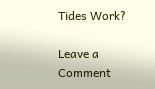Tides Work?

Leave a Comment